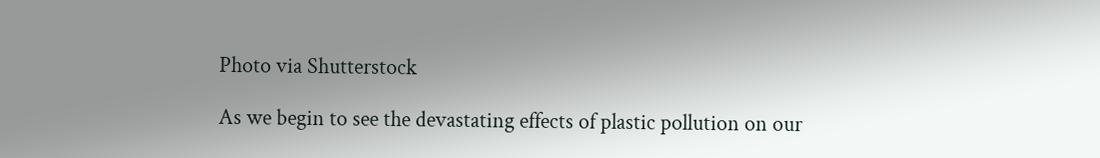Photo via Shutterstock

As we begin to see the devastating effects of plastic pollution on our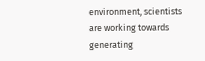environment, scientists are working towards generating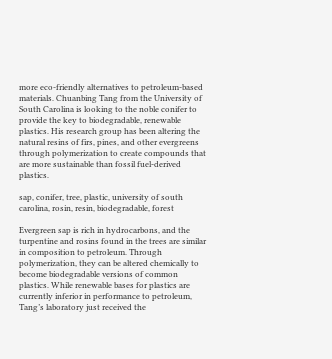more eco-friendly alternatives to petroleum-based materials. Chuanbing Tang from the University of South Carolina is looking to the noble conifer to provide the key to biodegradable, renewable plastics. His research group has been altering the natural resins of firs, pines, and other evergreens through polymerization to create compounds that are more sustainable than fossil fuel-derived plastics.

sap, conifer, tree, plastic, university of south carolina, rosin, resin, biodegradable, forest

Evergreen sap is rich in hydrocarbons, and the turpentine and rosins found in the trees are similar in composition to petroleum. Through polymerization, they can be altered chemically to become biodegradable versions of common plastics. While renewable bases for plastics are currently inferior in performance to petroleum, Tang’s laboratory just received the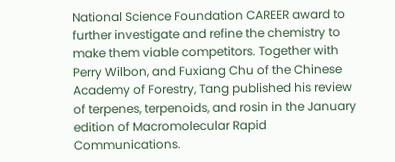National Science Foundation CAREER award to further investigate and refine the chemistry to make them viable competitors. Together with Perry Wilbon, and Fuxiang Chu of the Chinese Academy of Forestry, Tang published his review of terpenes, terpenoids, and rosin in the January edition of Macromolecular Rapid Communications.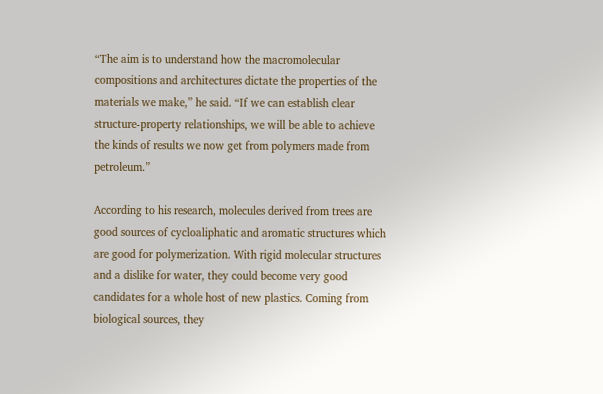“The aim is to understand how the macromolecular compositions and architectures dictate the properties of the materials we make,” he said. “If we can establish clear structure-property relationships, we will be able to achieve the kinds of results we now get from polymers made from petroleum.”

According to his research, molecules derived from trees are good sources of cycloaliphatic and aromatic structures which are good for polymerization. With rigid molecular structures and a dislike for water, they could become very good candidates for a whole host of new plastics. Coming from biological sources, they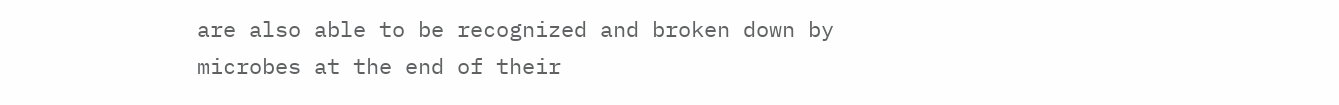are also able to be recognized and broken down by microbes at the end of their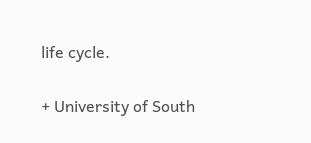life cycle.

+ University of South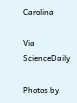Carolina

Via ScienceDaily

Photos by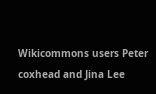Wikicommons users Peter coxhead and Jina Lee